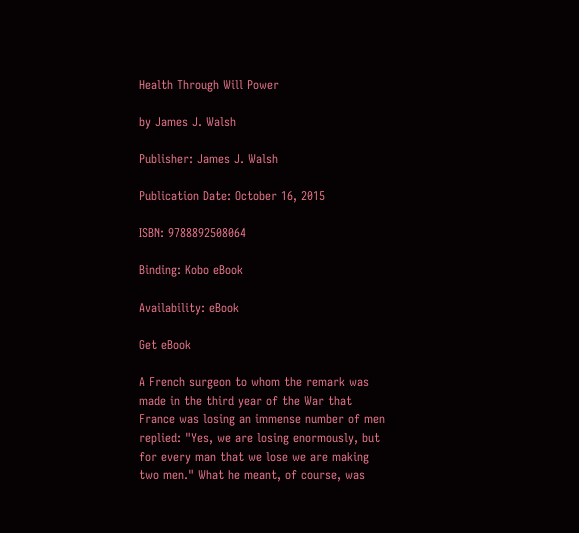Health Through Will Power

by James J. Walsh

Publisher: James J. Walsh

Publication Date: October 16, 2015

ISBN: 9788892508064

Binding: Kobo eBook

Availability: eBook

Get eBook

A French surgeon to whom the remark was made in the third year of the War that France was losing an immense number of men replied: "Yes, we are losing enormously, but for every man that we lose we are making two men." What he meant, of course, was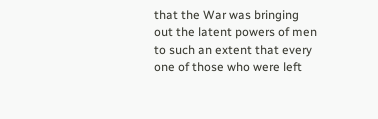that the War was bringing out the latent powers of men to such an extent that every one of those who were left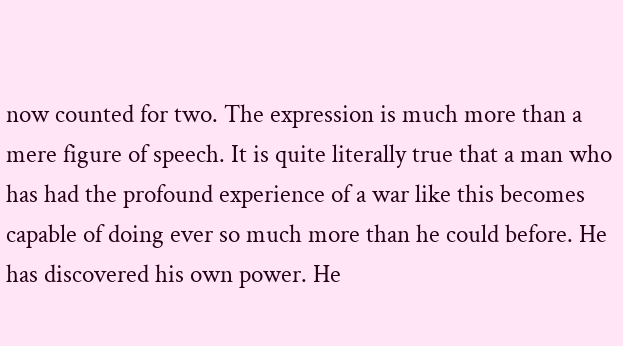now counted for two. The expression is much more than a mere figure of speech. It is quite literally true that a man who has had the profound experience of a war like this becomes capable of doing ever so much more than he could before. He has discovered his own power. He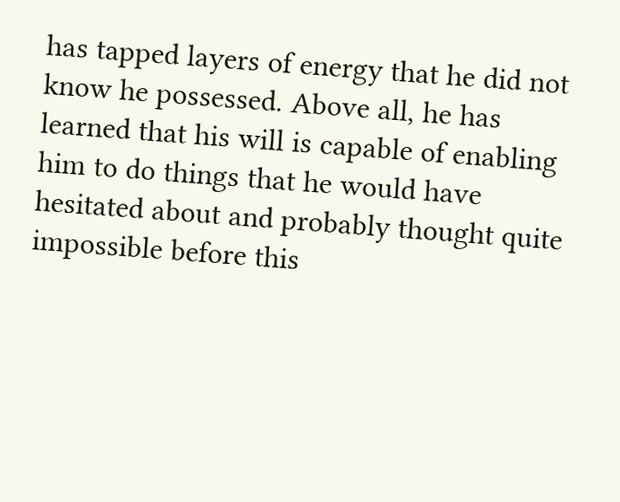has tapped layers of energy that he did not know he possessed. Above all, he has learned that his will is capable of enabling him to do things that he would have hesitated about and probably thought quite impossible before this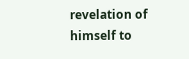revelation of himself to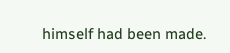himself had been made.